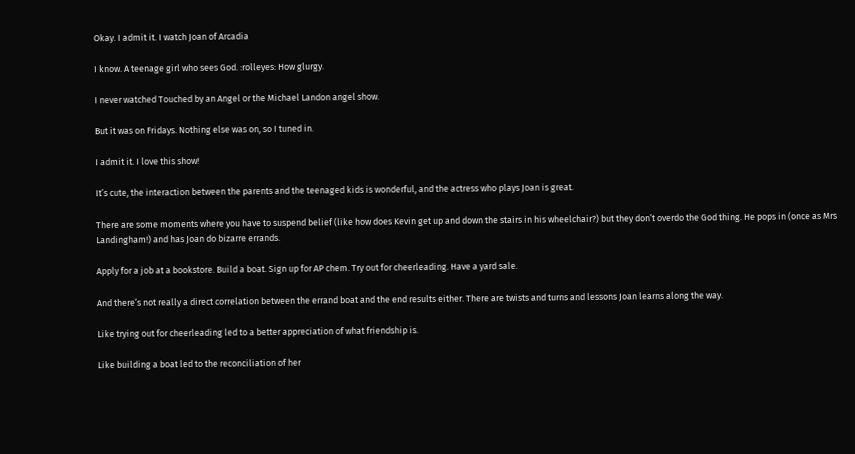Okay. I admit it. I watch Joan of Arcadia

I know. A teenage girl who sees God. :rolleyes: How glurgy.

I never watched Touched by an Angel or the Michael Landon angel show.

But it was on Fridays. Nothing else was on, so I tuned in.

I admit it. I love this show!

It’s cute, the interaction between the parents and the teenaged kids is wonderful, and the actress who plays Joan is great.

There are some moments where you have to suspend belief (like how does Kevin get up and down the stairs in his wheelchair?) but they don’t overdo the God thing. He pops in (once as Mrs Landingham!) and has Joan do bizarre errands.

Apply for a job at a bookstore. Build a boat. Sign up for AP chem. Try out for cheerleading. Have a yard sale.

And there’s not really a direct correlation between the errand boat and the end results either. There are twists and turns and lessons Joan learns along the way.

Like trying out for cheerleading led to a better appreciation of what friendship is.

Like building a boat led to the reconciliation of her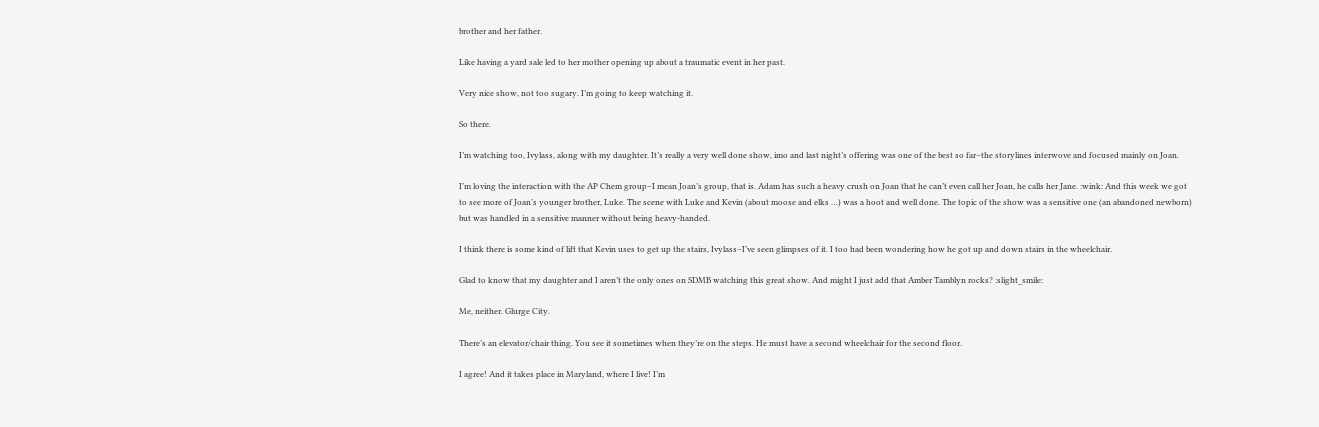brother and her father.

Like having a yard sale led to her mother opening up about a traumatic event in her past.

Very nice show, not too sugary. I’m going to keep watching it.

So there.

I’m watching too, Ivylass, along with my daughter. It’s really a very well done show, imo and last night’s offering was one of the best so far–the storylines interwove and focused mainly on Joan.

I’m loving the interaction with the AP Chem group–I mean Joan’s group, that is. Adam has such a heavy crush on Joan that he can’t even call her Joan, he calls her Jane. :wink: And this week we got to see more of Joan’s younger brother, Luke. The scene with Luke and Kevin (about moose and elks …) was a hoot and well done. The topic of the show was a sensitive one (an abandoned newborn) but was handled in a sensitive manner without being heavy-handed.

I think there is some kind of lift that Kevin uses to get up the stairs, Ivylass–I’ve seen glimpses of it. I too had been wondering how he got up and down stairs in the wheelchair.

Glad to know that my daughter and I aren’t the only ones on SDMB watching this great show. And might I just add that Amber Tamblyn rocks? :slight_smile:

Me, neither. Glurge City.

There’s an elevator/chair thing. You see it sometimes when they’re on the steps. He must have a second wheelchair for the second floor.

I agree! And it takes place in Maryland, where I live! I’m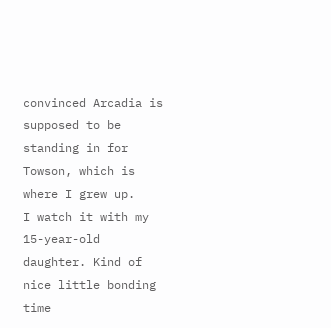convinced Arcadia is supposed to be standing in for Towson, which is where I grew up.
I watch it with my 15-year-old daughter. Kind of nice little bonding time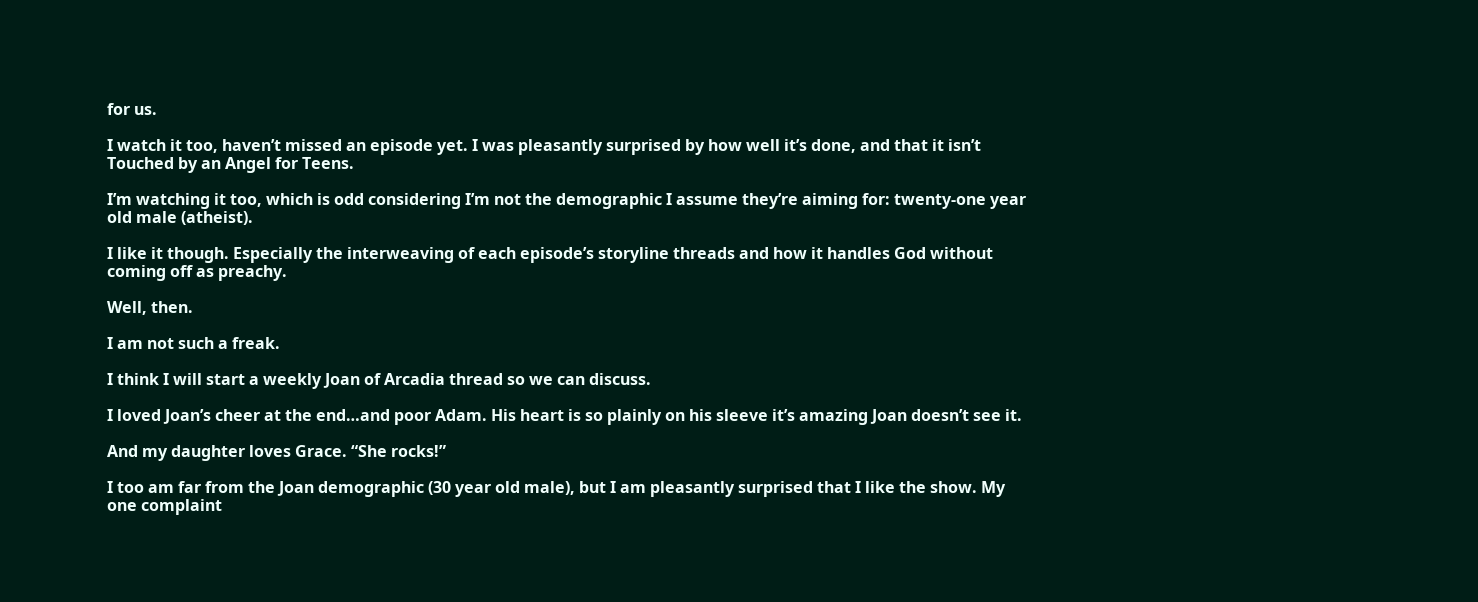for us.

I watch it too, haven’t missed an episode yet. I was pleasantly surprised by how well it’s done, and that it isn’t Touched by an Angel for Teens.

I’m watching it too, which is odd considering I’m not the demographic I assume they’re aiming for: twenty-one year old male (atheist).

I like it though. Especially the interweaving of each episode’s storyline threads and how it handles God without coming off as preachy.

Well, then.

I am not such a freak.

I think I will start a weekly Joan of Arcadia thread so we can discuss.

I loved Joan’s cheer at the end…and poor Adam. His heart is so plainly on his sleeve it’s amazing Joan doesn’t see it.

And my daughter loves Grace. “She rocks!”

I too am far from the Joan demographic (30 year old male), but I am pleasantly surprised that I like the show. My one complaint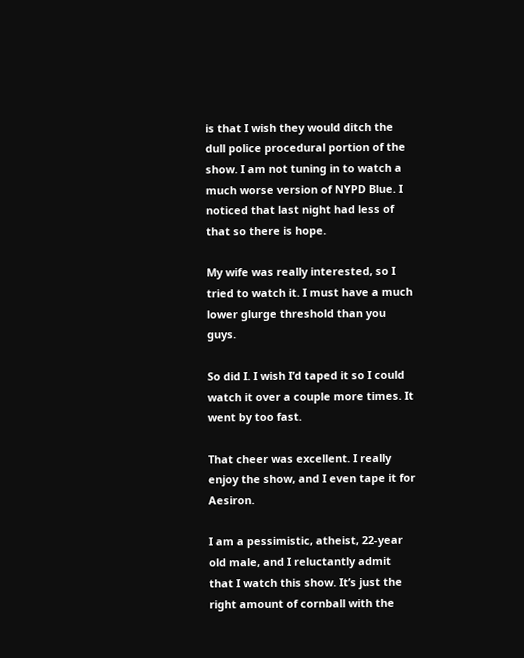is that I wish they would ditch the dull police procedural portion of the show. I am not tuning in to watch a much worse version of NYPD Blue. I noticed that last night had less of that so there is hope.

My wife was really interested, so I tried to watch it. I must have a much lower glurge threshold than you guys.

So did I. I wish I’d taped it so I could watch it over a couple more times. It went by too fast.

That cheer was excellent. I really enjoy the show, and I even tape it for Aesiron.

I am a pessimistic, atheist, 22-year old male, and I reluctantly admit that I watch this show. It’s just the right amount of cornball with the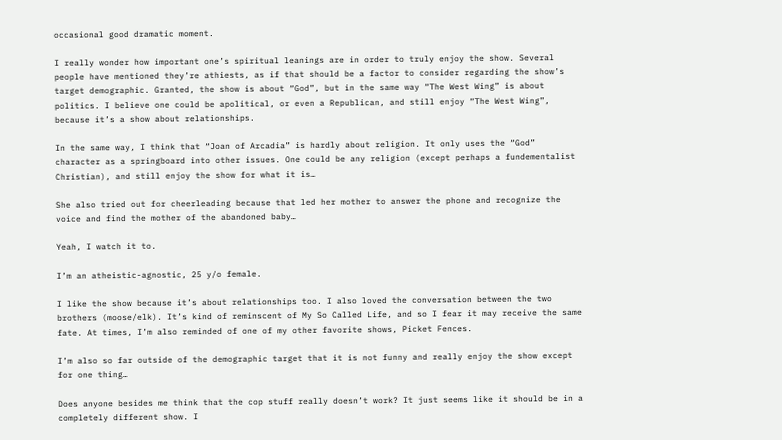occasional good dramatic moment.

I really wonder how important one’s spiritual leanings are in order to truly enjoy the show. Several people have mentioned they’re athiests, as if that should be a factor to consider regarding the show’s target demographic. Granted, the show is about “God”, but in the same way “The West Wing” is about politics. I believe one could be apolitical, or even a Republican, and still enjoy “The West Wing”, because it’s a show about relationships.

In the same way, I think that “Joan of Arcadia” is hardly about religion. It only uses the “God” character as a springboard into other issues. One could be any religion (except perhaps a fundementalist Christian), and still enjoy the show for what it is…

She also tried out for cheerleading because that led her mother to answer the phone and recognize the voice and find the mother of the abandoned baby…

Yeah, I watch it to.

I’m an atheistic-agnostic, 25 y/o female.

I like the show because it’s about relationships too. I also loved the conversation between the two brothers (moose/elk). It’s kind of reminscent of My So Called Life, and so I fear it may receive the same fate. At times, I’m also reminded of one of my other favorite shows, Picket Fences.

I’m also so far outside of the demographic target that it is not funny and really enjoy the show except for one thing…

Does anyone besides me think that the cop stuff really doesn’t work? It just seems like it should be in a completely different show. I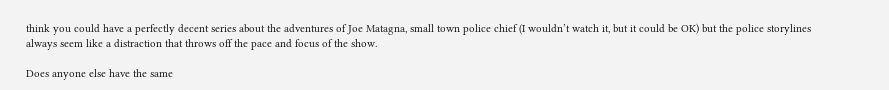think you could have a perfectly decent series about the adventures of Joe Matagna, small town police chief (I wouldn’t watch it, but it could be OK) but the police storylines always seem like a distraction that throws off the pace and focus of the show.

Does anyone else have the same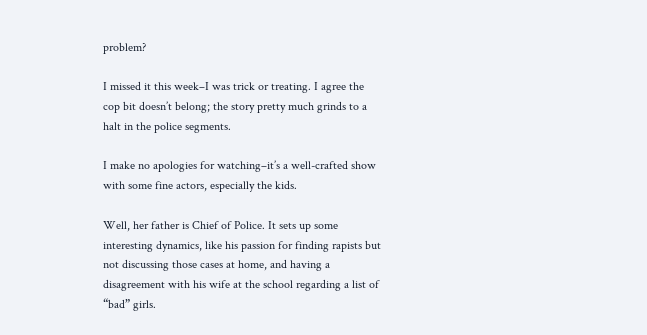problem?

I missed it this week–I was trick or treating. I agree the cop bit doesn’t belong; the story pretty much grinds to a halt in the police segments.

I make no apologies for watching–it’s a well-crafted show with some fine actors, especially the kids.

Well, her father is Chief of Police. It sets up some interesting dynamics, like his passion for finding rapists but not discussing those cases at home, and having a disagreement with his wife at the school regarding a list of “bad” girls.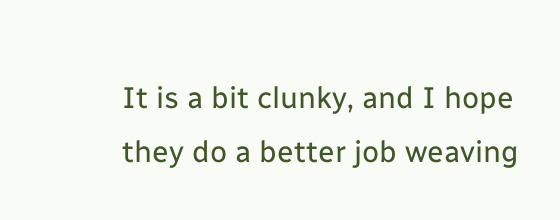It is a bit clunky, and I hope they do a better job weaving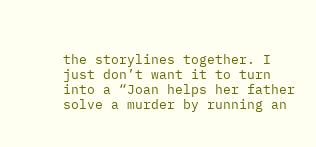the storylines together. I just don’t want it to turn into a “Joan helps her father solve a murder by running an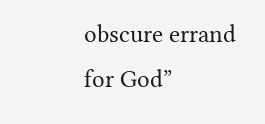obscure errand for God”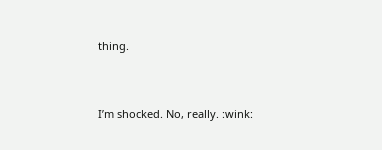thing.


I’m shocked. No, really. :wink: